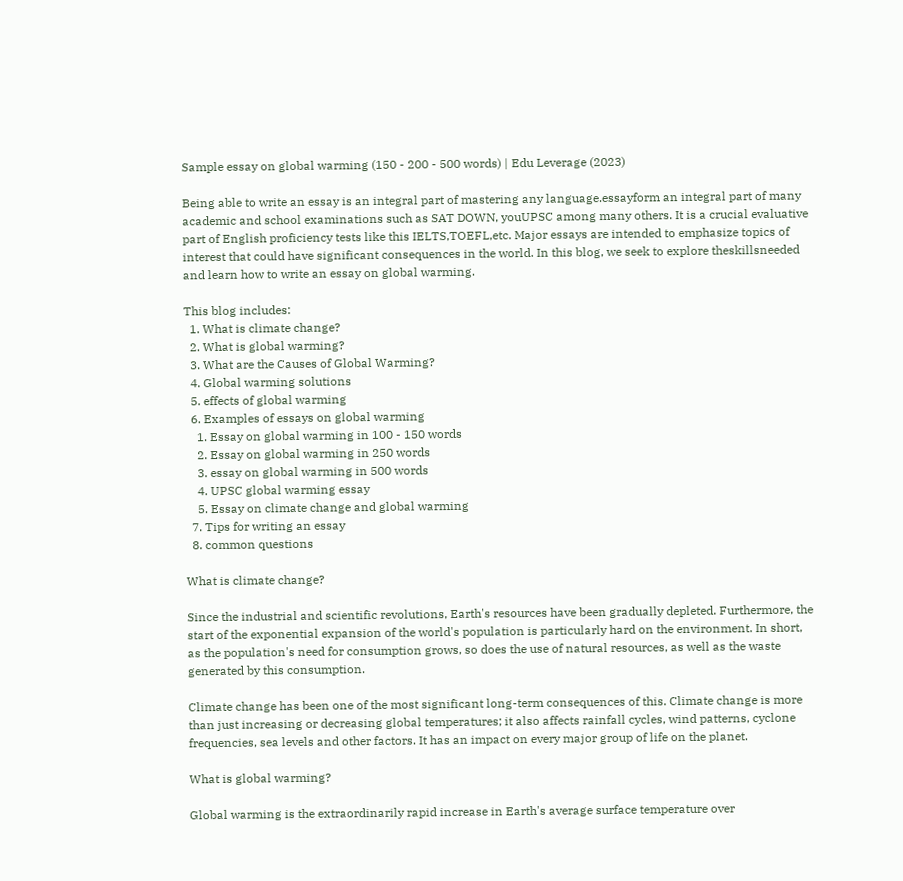Sample essay on global warming (150 - 200 - 500 words) | Edu Leverage (2023)

Being able to write an essay is an integral part of mastering any language.essayform an integral part of many academic and school examinations such as SAT DOWN, youUPSC among many others. It is a crucial evaluative part of English proficiency tests like this IELTS,TOEFL,etc. Major essays are intended to emphasize topics of interest that could have significant consequences in the world. In this blog, we seek to explore theskillsneeded and learn how to write an essay on global warming.

This blog includes:
  1. What is climate change?
  2. What is global warming?
  3. What are the Causes of Global Warming?
  4. Global warming solutions
  5. effects of global warming
  6. Examples of essays on global warming
    1. Essay on global warming in 100 - 150 words
    2. Essay on global warming in 250 words
    3. essay on global warming in 500 words
    4. UPSC global warming essay
    5. Essay on climate change and global warming
  7. Tips for writing an essay
  8. common questions

What is climate change?

Since the industrial and scientific revolutions, Earth's resources have been gradually depleted. Furthermore, the start of the exponential expansion of the world's population is particularly hard on the environment. In short, as the population's need for consumption grows, so does the use of natural resources, as well as the waste generated by this consumption.

Climate change has been one of the most significant long-term consequences of this. Climate change is more than just increasing or decreasing global temperatures; it also affects rainfall cycles, wind patterns, cyclone frequencies, sea levels and other factors. It has an impact on every major group of life on the planet.

What is global warming?

Global warming is the extraordinarily rapid increase in Earth's average surface temperature over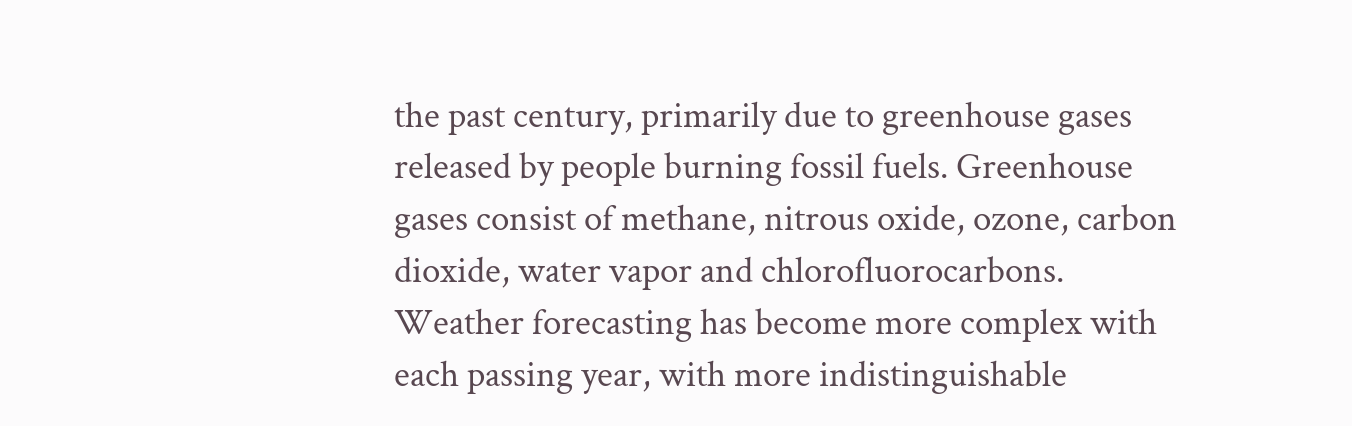the past century, primarily due to greenhouse gases released by people burning fossil fuels. Greenhouse gases consist of methane, nitrous oxide, ozone, carbon dioxide, water vapor and chlorofluorocarbons. Weather forecasting has become more complex with each passing year, with more indistinguishable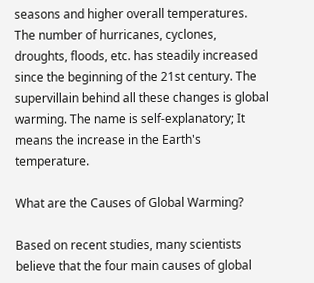seasons and higher overall temperatures. The number of hurricanes, cyclones, droughts, floods, etc. has steadily increased since the beginning of the 21st century. The supervillain behind all these changes is global warming. The name is self-explanatory; It means the increase in the Earth's temperature.

What are the Causes of Global Warming?

Based on recent studies, many scientists believe that the four main causes of global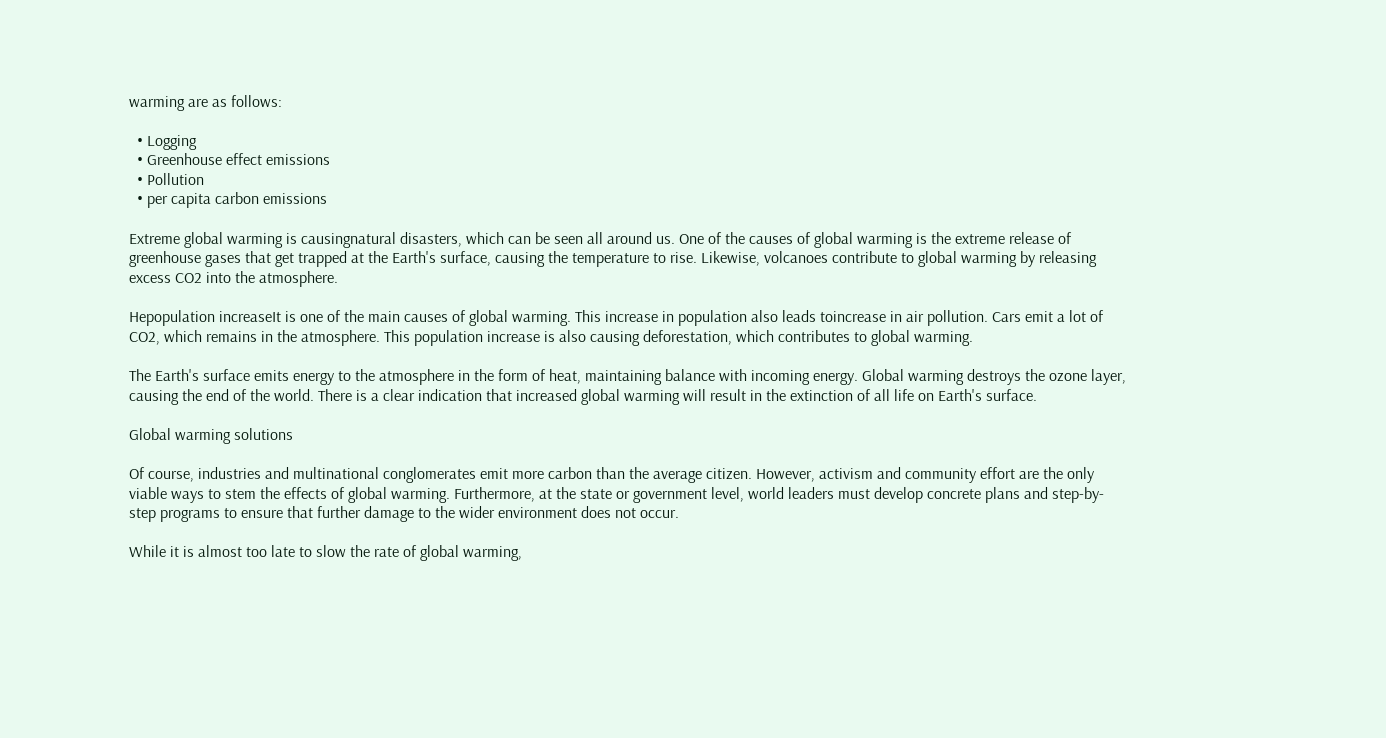warming are as follows:

  • Logging
  • Greenhouse effect emissions
  • Pollution
  • per capita carbon emissions

Extreme global warming is causingnatural disasters, which can be seen all around us. One of the causes of global warming is the extreme release of greenhouse gases that get trapped at the Earth's surface, causing the temperature to rise. Likewise, volcanoes contribute to global warming by releasing excess CO2 into the atmosphere.

Hepopulation increaseIt is one of the main causes of global warming. This increase in population also leads toincrease in air pollution. Cars emit a lot of CO2, which remains in the atmosphere. This population increase is also causing deforestation, which contributes to global warming.

The Earth's surface emits energy to the atmosphere in the form of heat, maintaining balance with incoming energy. Global warming destroys the ozone layer, causing the end of the world. There is a clear indication that increased global warming will result in the extinction of all life on Earth's surface.

Global warming solutions

Of course, industries and multinational conglomerates emit more carbon than the average citizen. However, activism and community effort are the only viable ways to stem the effects of global warming. Furthermore, at the state or government level, world leaders must develop concrete plans and step-by-step programs to ensure that further damage to the wider environment does not occur.

While it is almost too late to slow the rate of global warming,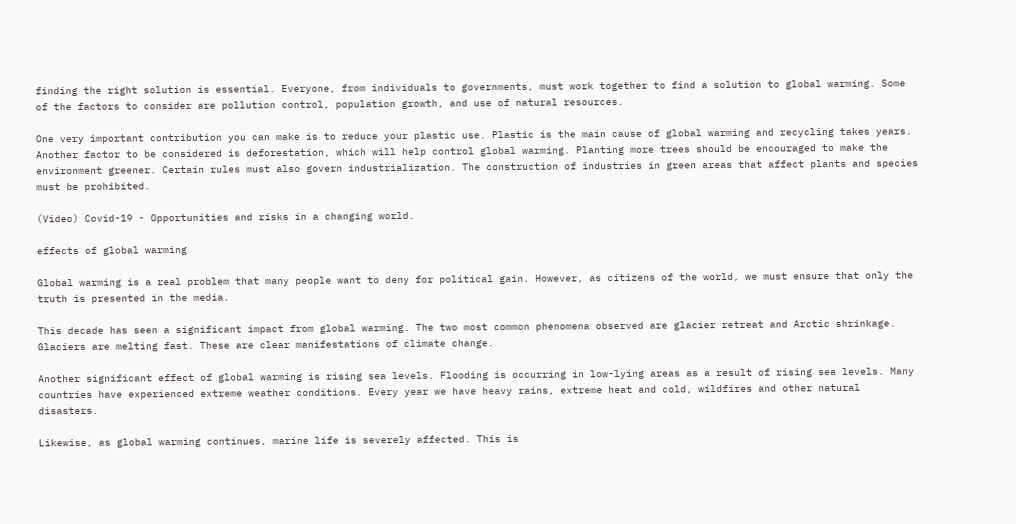finding the right solution is essential. Everyone, from individuals to governments, must work together to find a solution to global warming. Some of the factors to consider are pollution control, population growth, and use of natural resources.

One very important contribution you can make is to reduce your plastic use. Plastic is the main cause of global warming and recycling takes years. Another factor to be considered is deforestation, which will help control global warming. Planting more trees should be encouraged to make the environment greener. Certain rules must also govern industrialization. The construction of industries in green areas that affect plants and species must be prohibited.

(Video) Covid-19 - Opportunities and risks in a changing world.

effects of global warming

Global warming is a real problem that many people want to deny for political gain. However, as citizens of the world, we must ensure that only the truth is presented in the media.

This decade has seen a significant impact from global warming. The two most common phenomena observed are glacier retreat and Arctic shrinkage. Glaciers are melting fast. These are clear manifestations of climate change.

Another significant effect of global warming is rising sea levels. Flooding is occurring in low-lying areas as a result of rising sea levels. Many countries have experienced extreme weather conditions. Every year we have heavy rains, extreme heat and cold, wildfires and other natural disasters.

Likewise, as global warming continues, marine life is severely affected. This is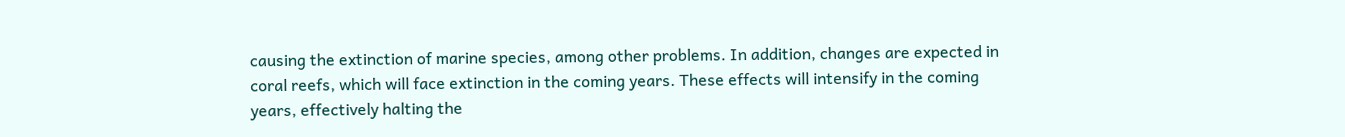causing the extinction of marine species, among other problems. In addition, changes are expected in coral reefs, which will face extinction in the coming years. These effects will intensify in the coming years, effectively halting the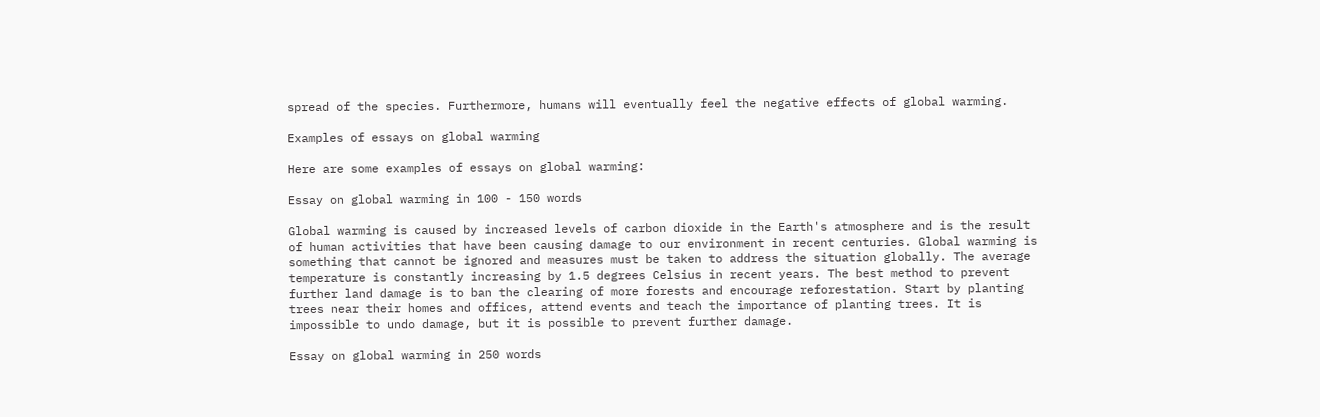spread of the species. Furthermore, humans will eventually feel the negative effects of global warming.

Examples of essays on global warming

Here are some examples of essays on global warming:

Essay on global warming in 100 - 150 words

Global warming is caused by increased levels of carbon dioxide in the Earth's atmosphere and is the result of human activities that have been causing damage to our environment in recent centuries. Global warming is something that cannot be ignored and measures must be taken to address the situation globally. The average temperature is constantly increasing by 1.5 degrees Celsius in recent years. The best method to prevent further land damage is to ban the clearing of more forests and encourage reforestation. Start by planting trees near their homes and offices, attend events and teach the importance of planting trees. It is impossible to undo damage, but it is possible to prevent further damage.

Essay on global warming in 250 words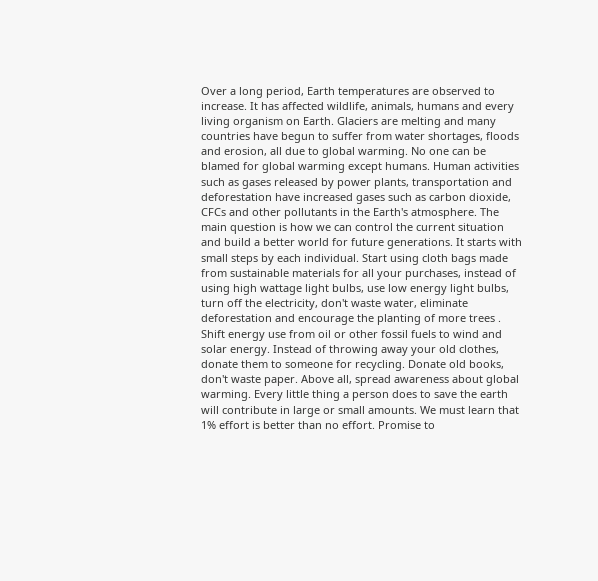Over a long period, Earth temperatures are observed to increase. It has affected wildlife, animals, humans and every living organism on Earth. Glaciers are melting and many countries have begun to suffer from water shortages, floods and erosion, all due to global warming. No one can be blamed for global warming except humans. Human activities such as gases released by power plants, transportation and deforestation have increased gases such as carbon dioxide, CFCs and other pollutants in the Earth's atmosphere. The main question is how we can control the current situation and build a better world for future generations. It starts with small steps by each individual. Start using cloth bags made from sustainable materials for all your purchases, instead of using high wattage light bulbs, use low energy light bulbs, turn off the electricity, don't waste water, eliminate deforestation and encourage the planting of more trees . Shift energy use from oil or other fossil fuels to wind and solar energy. Instead of throwing away your old clothes, donate them to someone for recycling. Donate old books, don't waste paper. Above all, spread awareness about global warming. Every little thing a person does to save the earth will contribute in large or small amounts. We must learn that 1% effort is better than no effort. Promise to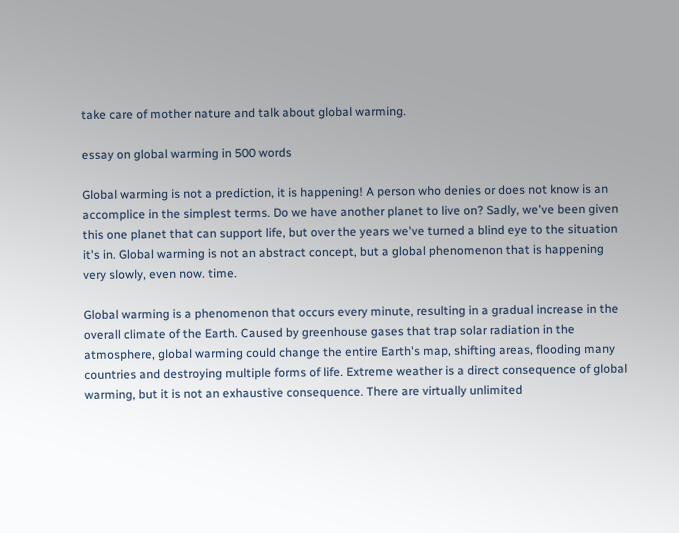take care of mother nature and talk about global warming.

essay on global warming in 500 words

Global warming is not a prediction, it is happening! A person who denies or does not know is an accomplice in the simplest terms. Do we have another planet to live on? Sadly, we've been given this one planet that can support life, but over the years we've turned a blind eye to the situation it's in. Global warming is not an abstract concept, but a global phenomenon that is happening very slowly, even now. time.

Global warming is a phenomenon that occurs every minute, resulting in a gradual increase in the overall climate of the Earth. Caused by greenhouse gases that trap solar radiation in the atmosphere, global warming could change the entire Earth's map, shifting areas, flooding many countries and destroying multiple forms of life. Extreme weather is a direct consequence of global warming, but it is not an exhaustive consequence. There are virtually unlimited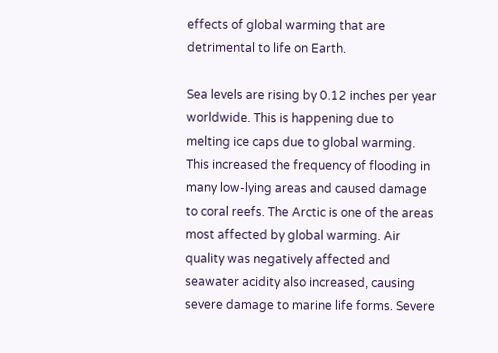effects of global warming that are detrimental to life on Earth.

Sea levels are rising by 0.12 inches per year worldwide. This is happening due to melting ice caps due to global warming. This increased the frequency of flooding in many low-lying areas and caused damage to coral reefs. The Arctic is one of the areas most affected by global warming. Air quality was negatively affected and seawater acidity also increased, causing severe damage to marine life forms. Severe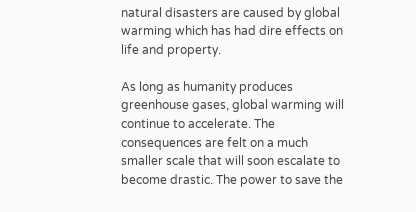natural disasters are caused by global warming which has had dire effects on life and property.

As long as humanity produces greenhouse gases, global warming will continue to accelerate. The consequences are felt on a much smaller scale that will soon escalate to become drastic. The power to save the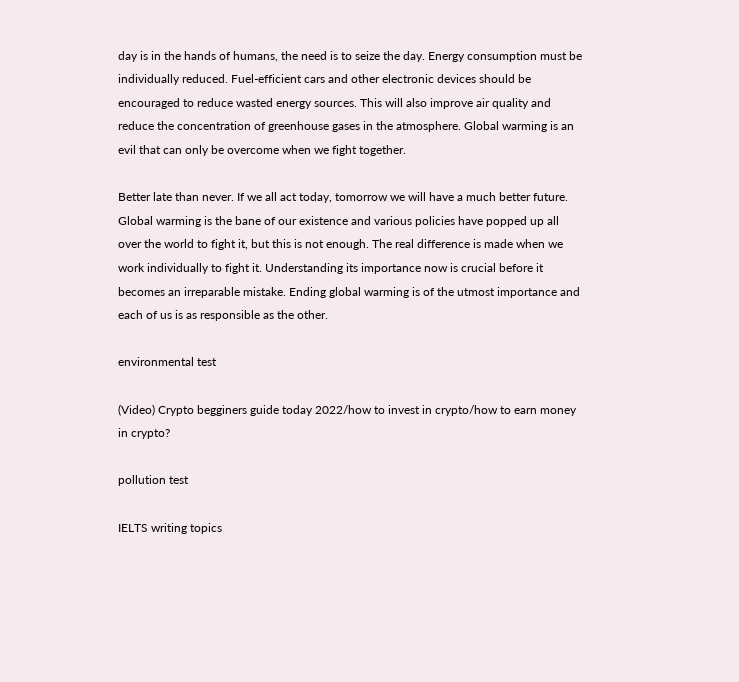day is in the hands of humans, the need is to seize the day. Energy consumption must be individually reduced. Fuel-efficient cars and other electronic devices should be encouraged to reduce wasted energy sources. This will also improve air quality and reduce the concentration of greenhouse gases in the atmosphere. Global warming is an evil that can only be overcome when we fight together.

Better late than never. If we all act today, tomorrow we will have a much better future. Global warming is the bane of our existence and various policies have popped up all over the world to fight it, but this is not enough. The real difference is made when we work individually to fight it. Understanding its importance now is crucial before it becomes an irreparable mistake. Ending global warming is of the utmost importance and each of us is as responsible as the other.

environmental test

(Video) Crypto begginers guide today 2022/how to invest in crypto/how to earn money in crypto?

pollution test

IELTS writing topics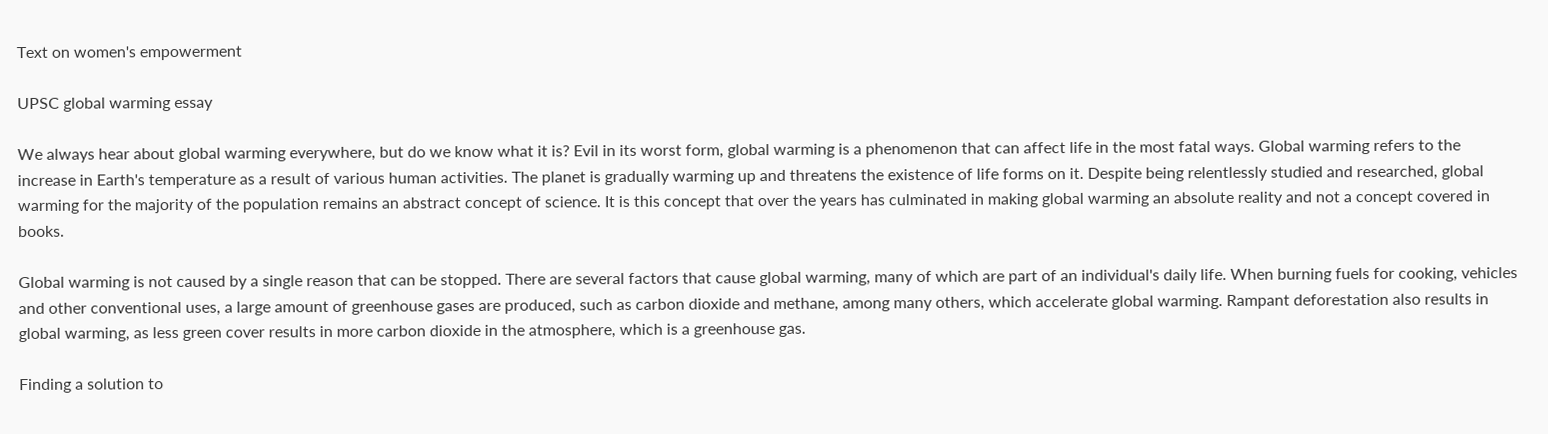Text on women's empowerment

UPSC global warming essay

We always hear about global warming everywhere, but do we know what it is? Evil in its worst form, global warming is a phenomenon that can affect life in the most fatal ways. Global warming refers to the increase in Earth's temperature as a result of various human activities. The planet is gradually warming up and threatens the existence of life forms on it. Despite being relentlessly studied and researched, global warming for the majority of the population remains an abstract concept of science. It is this concept that over the years has culminated in making global warming an absolute reality and not a concept covered in books.

Global warming is not caused by a single reason that can be stopped. There are several factors that cause global warming, many of which are part of an individual's daily life. When burning fuels for cooking, vehicles and other conventional uses, a large amount of greenhouse gases are produced, such as carbon dioxide and methane, among many others, which accelerate global warming. Rampant deforestation also results in global warming, as less green cover results in more carbon dioxide in the atmosphere, which is a greenhouse gas.

Finding a solution to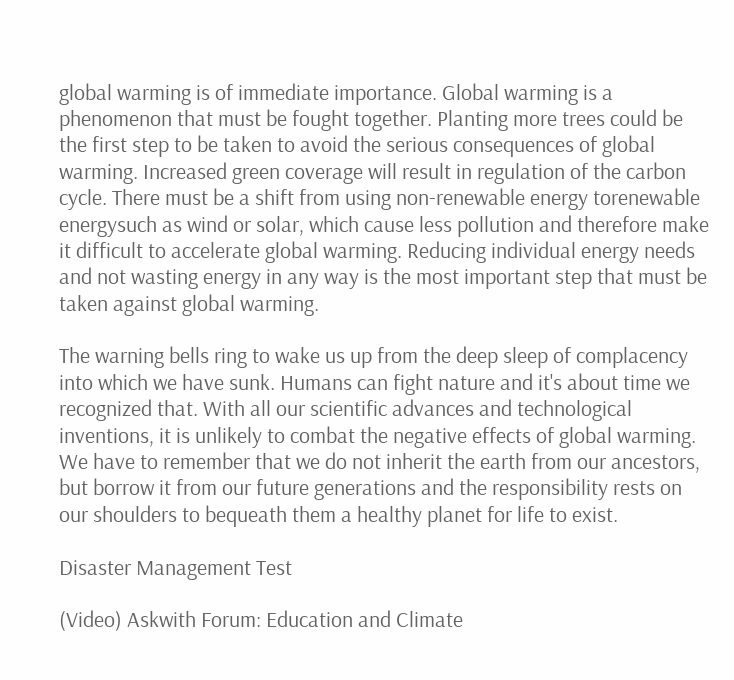global warming is of immediate importance. Global warming is a phenomenon that must be fought together. Planting more trees could be the first step to be taken to avoid the serious consequences of global warming. Increased green coverage will result in regulation of the carbon cycle. There must be a shift from using non-renewable energy torenewable energysuch as wind or solar, which cause less pollution and therefore make it difficult to accelerate global warming. Reducing individual energy needs and not wasting energy in any way is the most important step that must be taken against global warming.

The warning bells ring to wake us up from the deep sleep of complacency into which we have sunk. Humans can fight nature and it's about time we recognized that. With all our scientific advances and technological inventions, it is unlikely to combat the negative effects of global warming. We have to remember that we do not inherit the earth from our ancestors, but borrow it from our future generations and the responsibility rests on our shoulders to bequeath them a healthy planet for life to exist.

Disaster Management Test

(Video) Askwith Forum: Education and Climate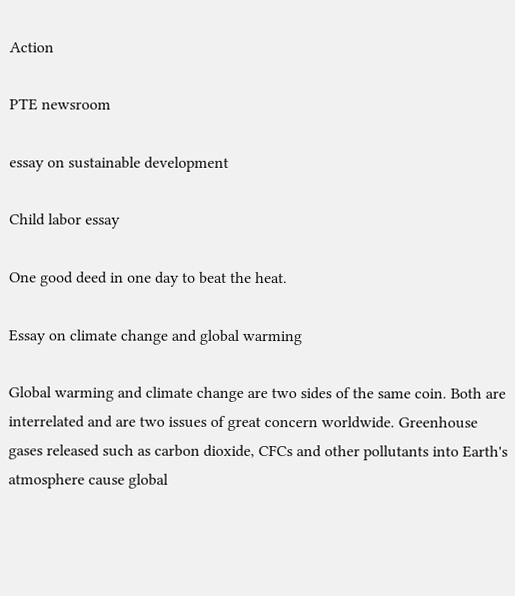Action

PTE newsroom

essay on sustainable development

Child labor essay

One good deed in one day to beat the heat.

Essay on climate change and global warming

Global warming and climate change are two sides of the same coin. Both are interrelated and are two issues of great concern worldwide. Greenhouse gases released such as carbon dioxide, CFCs and other pollutants into Earth's atmosphere cause global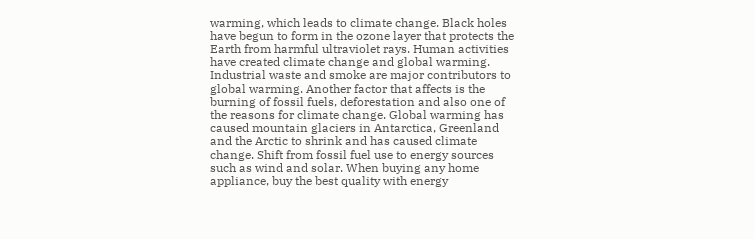warming, which leads to climate change. Black holes have begun to form in the ozone layer that protects the Earth from harmful ultraviolet rays. Human activities have created climate change and global warming. Industrial waste and smoke are major contributors to global warming. Another factor that affects is the burning of fossil fuels, deforestation and also one of the reasons for climate change. Global warming has caused mountain glaciers in Antarctica, Greenland and the Arctic to shrink and has caused climate change. Shift from fossil fuel use to energy sources such as wind and solar. When buying any home appliance, buy the best quality with energy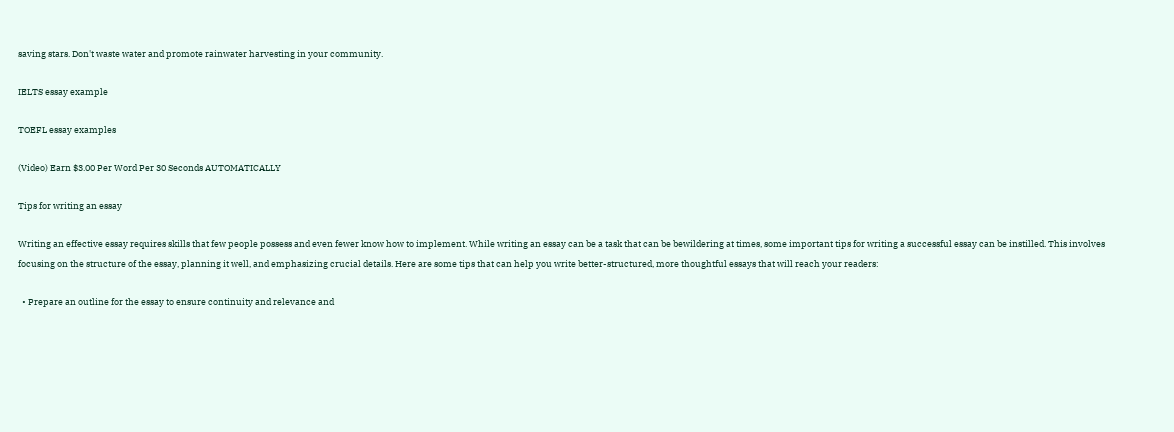saving stars. Don't waste water and promote rainwater harvesting in your community.

IELTS essay example

TOEFL essay examples

(Video) Earn $3.00 Per Word Per 30 Seconds AUTOMATICALLY

Tips for writing an essay

Writing an effective essay requires skills that few people possess and even fewer know how to implement. While writing an essay can be a task that can be bewildering at times, some important tips for writing a successful essay can be instilled. This involves focusing on the structure of the essay, planning it well, and emphasizing crucial details. Here are some tips that can help you write better-structured, more thoughtful essays that will reach your readers:

  • Prepare an outline for the essay to ensure continuity and relevance and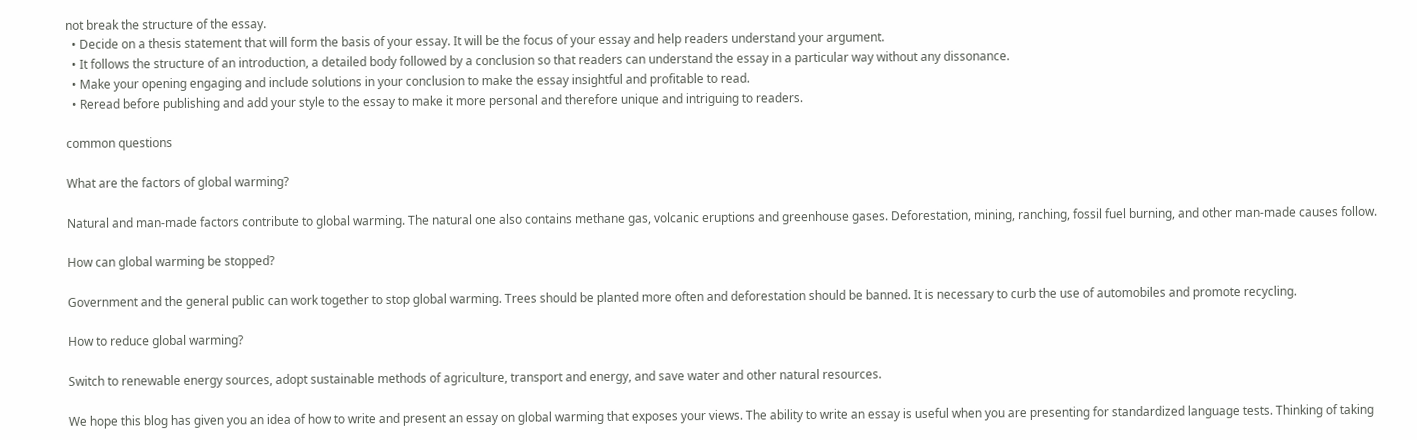not break the structure of the essay.
  • Decide on a thesis statement that will form the basis of your essay. It will be the focus of your essay and help readers understand your argument.
  • It follows the structure of an introduction, a detailed body followed by a conclusion so that readers can understand the essay in a particular way without any dissonance.
  • Make your opening engaging and include solutions in your conclusion to make the essay insightful and profitable to read.
  • Reread before publishing and add your style to the essay to make it more personal and therefore unique and intriguing to readers.

common questions

What are the factors of global warming?

Natural and man-made factors contribute to global warming. The natural one also contains methane gas, volcanic eruptions and greenhouse gases. Deforestation, mining, ranching, fossil fuel burning, and other man-made causes follow.

How can global warming be stopped?

Government and the general public can work together to stop global warming. Trees should be planted more often and deforestation should be banned. It is necessary to curb the use of automobiles and promote recycling.

How to reduce global warming?

Switch to renewable energy sources, adopt sustainable methods of agriculture, transport and energy, and save water and other natural resources.

We hope this blog has given you an idea of how to write and present an essay on global warming that exposes your views. The ability to write an essay is useful when you are presenting for standardized language tests. Thinking of taking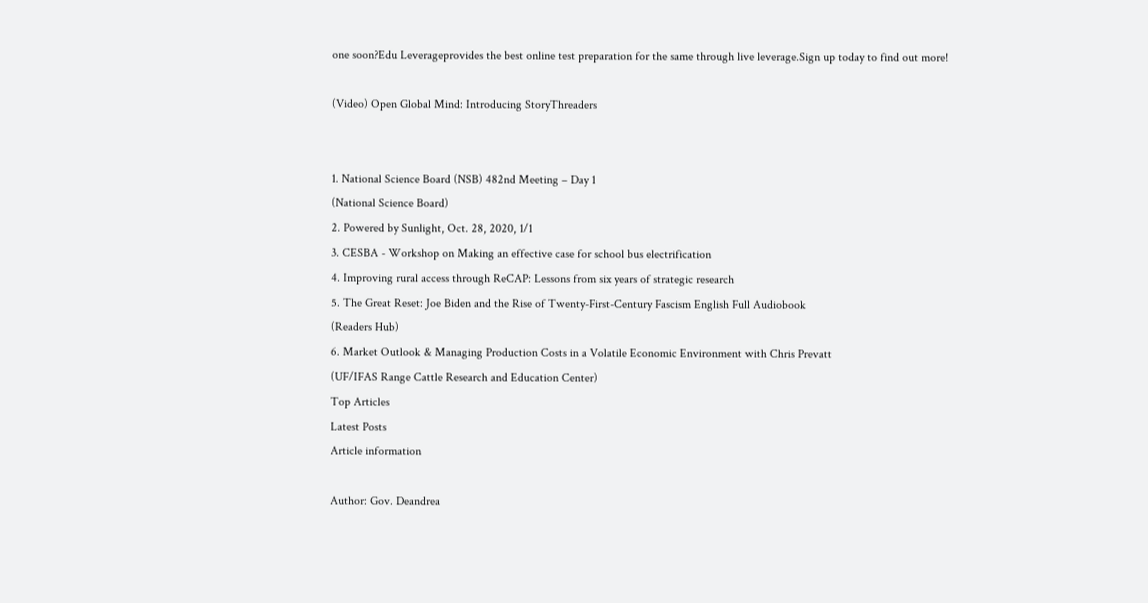one soon?Edu Leverageprovides the best online test preparation for the same through live leverage.Sign up today to find out more!

(Video) Open Global Mind: Introducing StoryThreaders


1. National Science Board (NSB) 482nd Meeting – Day 1
(National Science Board)
2. Powered by Sunlight, Oct. 28, 2020, 1/1
3. CESBA - Workshop on Making an effective case for school bus electrification
4. Improving rural access through ReCAP: Lessons from six years of strategic research
5. The Great Reset: Joe Biden and the Rise of Twenty-First-Century Fascism English Full Audiobook
(Readers Hub)
6. Market Outlook & Managing Production Costs in a Volatile Economic Environment with Chris Prevatt
(UF/IFAS Range Cattle Research and Education Center)
Top Articles
Latest Posts
Article information

Author: Gov. Deandrea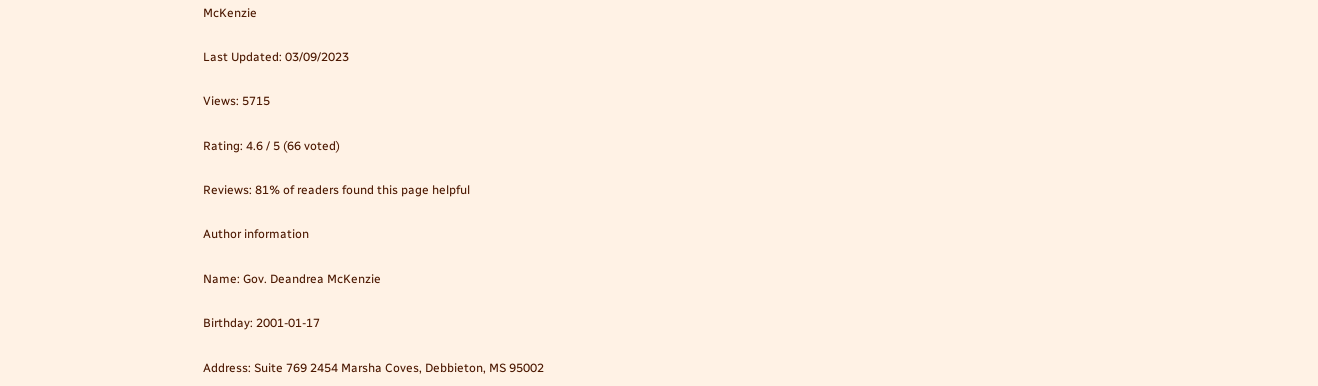McKenzie

Last Updated: 03/09/2023

Views: 5715

Rating: 4.6 / 5 (66 voted)

Reviews: 81% of readers found this page helpful

Author information

Name: Gov. Deandrea McKenzie

Birthday: 2001-01-17

Address: Suite 769 2454 Marsha Coves, Debbieton, MS 95002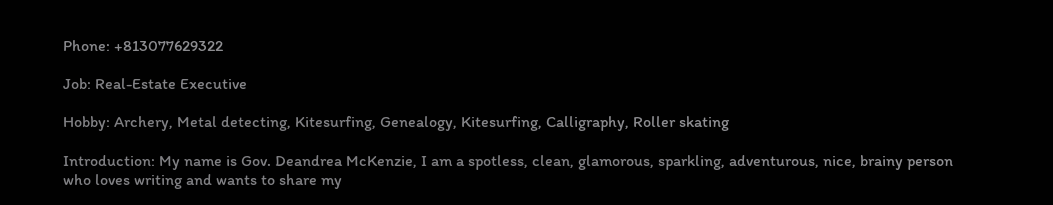Phone: +813077629322

Job: Real-Estate Executive

Hobby: Archery, Metal detecting, Kitesurfing, Genealogy, Kitesurfing, Calligraphy, Roller skating

Introduction: My name is Gov. Deandrea McKenzie, I am a spotless, clean, glamorous, sparkling, adventurous, nice, brainy person who loves writing and wants to share my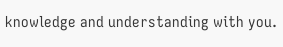knowledge and understanding with you.